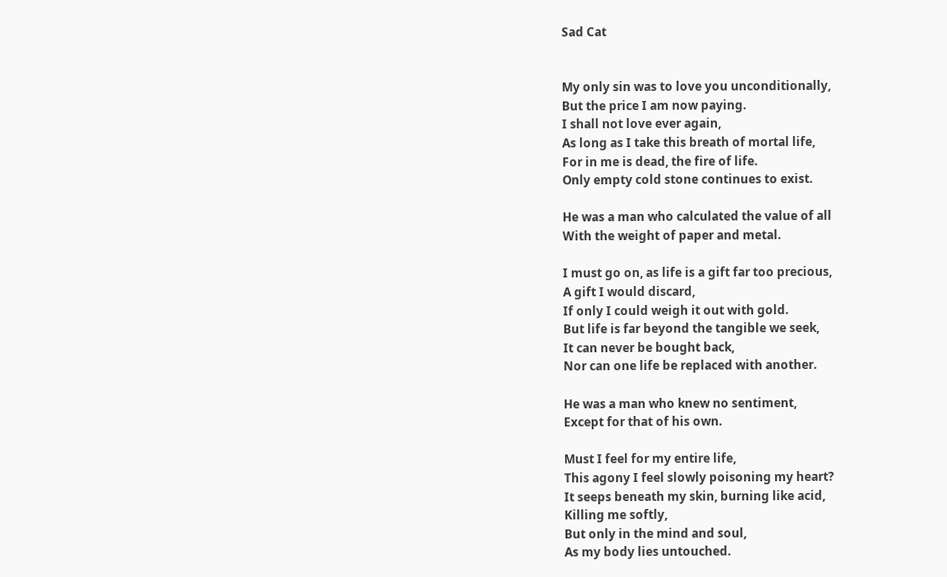Sad Cat


My only sin was to love you unconditionally,
But the price I am now paying.
I shall not love ever again,
As long as I take this breath of mortal life,
For in me is dead, the fire of life.
Only empty cold stone continues to exist.

He was a man who calculated the value of all
With the weight of paper and metal.

I must go on, as life is a gift far too precious,
A gift I would discard,
If only I could weigh it out with gold.
But life is far beyond the tangible we seek,
It can never be bought back,
Nor can one life be replaced with another.

He was a man who knew no sentiment,
Except for that of his own.

Must I feel for my entire life,
This agony I feel slowly poisoning my heart?
It seeps beneath my skin, burning like acid,
Killing me softly,
But only in the mind and soul,
As my body lies untouched.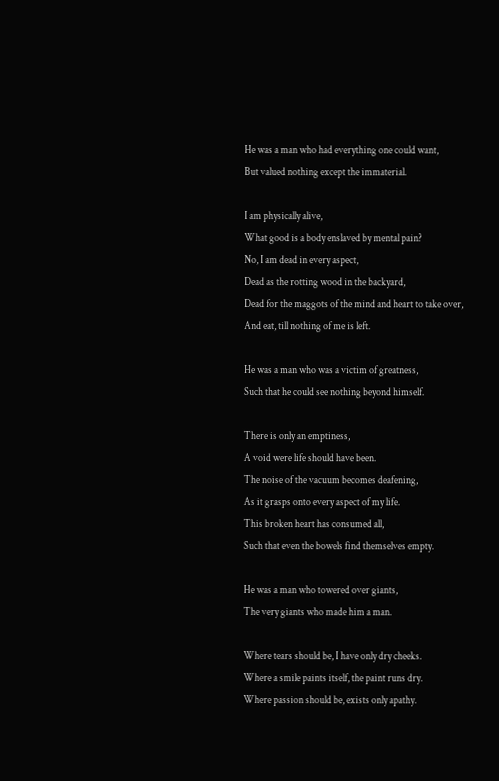He was a man who had everything one could want,
But valued nothing except the immaterial.

I am physically alive,
What good is a body enslaved by mental pain?
No, I am dead in every aspect,
Dead as the rotting wood in the backyard,
Dead for the maggots of the mind and heart to take over,
And eat, till nothing of me is left.

He was a man who was a victim of greatness,
Such that he could see nothing beyond himself.

There is only an emptiness,
A void were life should have been.
The noise of the vacuum becomes deafening,
As it grasps onto every aspect of my life.
This broken heart has consumed all,
Such that even the bowels find themselves empty.

He was a man who towered over giants,
The very giants who made him a man.

Where tears should be, I have only dry cheeks.
Where a smile paints itself, the paint runs dry.
Where passion should be, exists only apathy.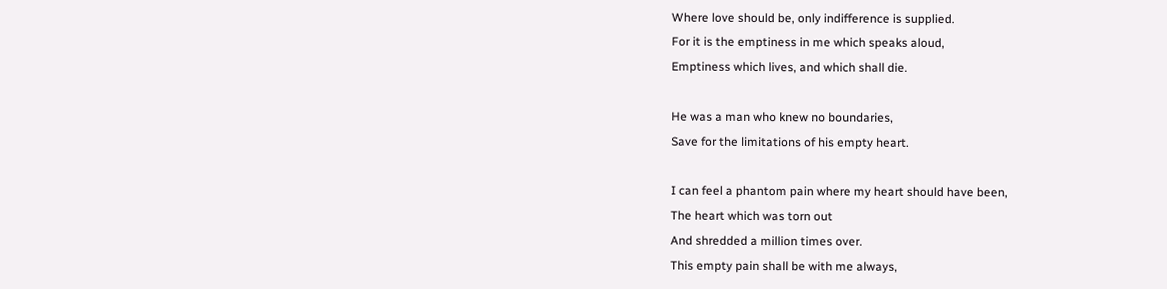Where love should be, only indifference is supplied.
For it is the emptiness in me which speaks aloud,
Emptiness which lives, and which shall die.

He was a man who knew no boundaries,
Save for the limitations of his empty heart.

I can feel a phantom pain where my heart should have been,
The heart which was torn out
And shredded a million times over.
This empty pain shall be with me always,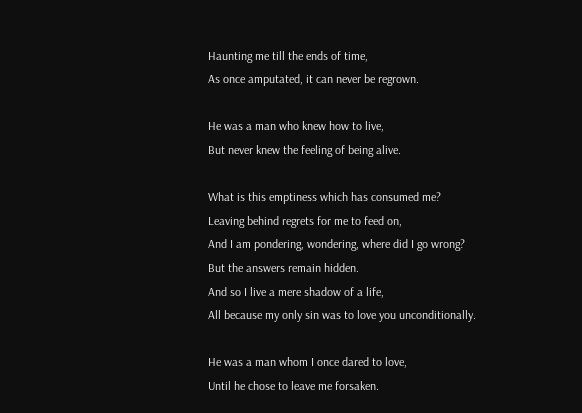Haunting me till the ends of time,
As once amputated, it can never be regrown.

He was a man who knew how to live,
But never knew the feeling of being alive.

What is this emptiness which has consumed me?
Leaving behind regrets for me to feed on,
And I am pondering, wondering, where did I go wrong?
But the answers remain hidden.
And so I live a mere shadow of a life,
All because my only sin was to love you unconditionally.

He was a man whom I once dared to love,
Until he chose to leave me forsaken.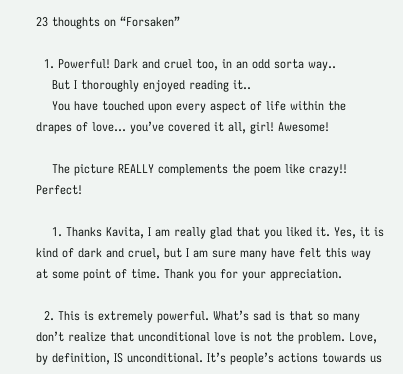23 thoughts on “Forsaken”

  1. Powerful! Dark and cruel too, in an odd sorta way..
    But I thoroughly enjoyed reading it..
    You have touched upon every aspect of life within the drapes of love… you’ve covered it all, girl! Awesome!

    The picture REALLY complements the poem like crazy!! Perfect!

    1. Thanks Kavita, I am really glad that you liked it. Yes, it is kind of dark and cruel, but I am sure many have felt this way at some point of time. Thank you for your appreciation.

  2. This is extremely powerful. What’s sad is that so many don’t realize that unconditional love is not the problem. Love, by definition, IS unconditional. It’s people’s actions towards us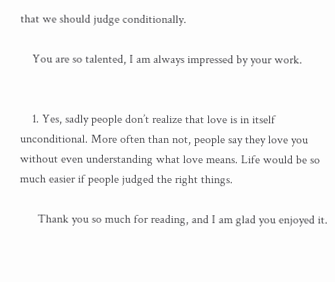that we should judge conditionally.

    You are so talented, I am always impressed by your work.


    1. Yes, sadly people don’t realize that love is in itself unconditional. More often than not, people say they love you without even understanding what love means. Life would be so much easier if people judged the right things.

      Thank you so much for reading, and I am glad you enjoyed it.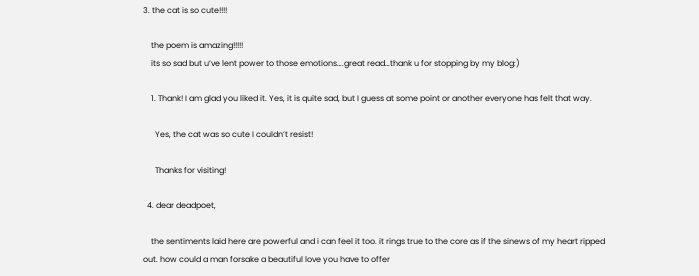3. the cat is so cute!!!!

    the poem is amazing!!!!!
    its so sad but u’ve lent power to those emotions….great read…thank u for stopping by my blog:)

    1. Thank! I am glad you liked it. Yes, it is quite sad, but I guess at some point or another everyone has felt that way.

      Yes, the cat was so cute I couldn’t resist!

      Thanks for visiting!

  4. dear deadpoet,

    the sentiments laid here are powerful and i can feel it too. it rings true to the core as if the sinews of my heart ripped out. how could a man forsake a beautiful love you have to offer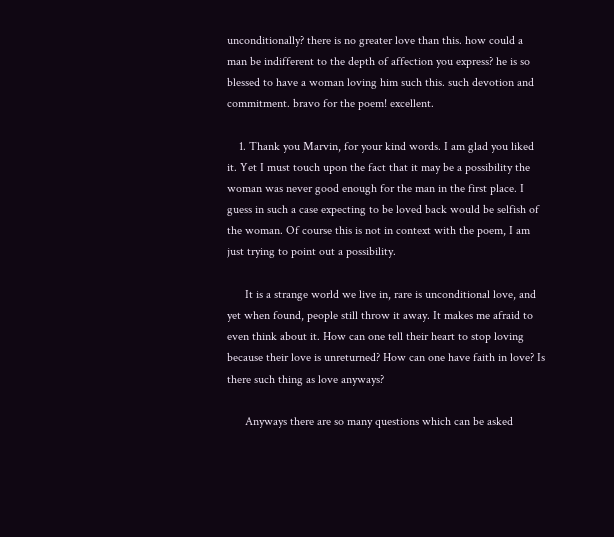unconditionally? there is no greater love than this. how could a man be indifferent to the depth of affection you express? he is so blessed to have a woman loving him such this. such devotion and commitment. bravo for the poem! excellent.

    1. Thank you Marvin, for your kind words. I am glad you liked it. Yet I must touch upon the fact that it may be a possibility the woman was never good enough for the man in the first place. I guess in such a case expecting to be loved back would be selfish of the woman. Of course this is not in context with the poem, I am just trying to point out a possibility.

      It is a strange world we live in, rare is unconditional love, and yet when found, people still throw it away. It makes me afraid to even think about it. How can one tell their heart to stop loving because their love is unreturned? How can one have faith in love? Is there such thing as love anyways?

      Anyways there are so many questions which can be asked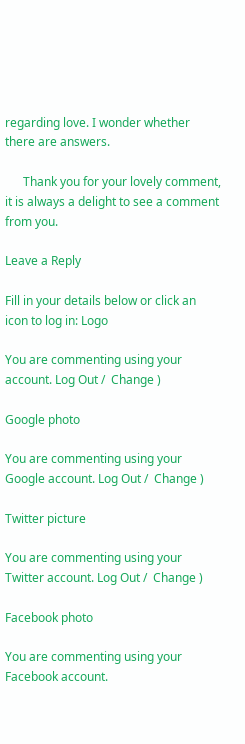regarding love. I wonder whether there are answers.

      Thank you for your lovely comment, it is always a delight to see a comment from you.

Leave a Reply

Fill in your details below or click an icon to log in: Logo

You are commenting using your account. Log Out /  Change )

Google photo

You are commenting using your Google account. Log Out /  Change )

Twitter picture

You are commenting using your Twitter account. Log Out /  Change )

Facebook photo

You are commenting using your Facebook account.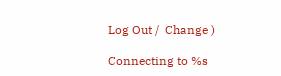Log Out /  Change )

Connecting to %s